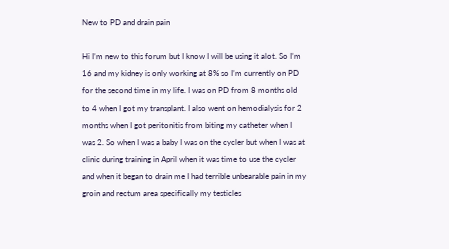New to PD and drain pain

Hi I’m new to this forum but I know I will be using it alot. So I’m 16 and my kidney is only working at 8% so I’m currently on PD for the second time in my life. I was on PD from 8 months old to 4 when I got my transplant. I also went on hemodialysis for 2 months when I got peritonitis from biting my catheter when I was 2. So when I was a baby I was on the cycler but when I was at clinic during training in April when it was time to use the cycler and when it began to drain me I had terrible unbearable pain in my groin and rectum area specifically my testicles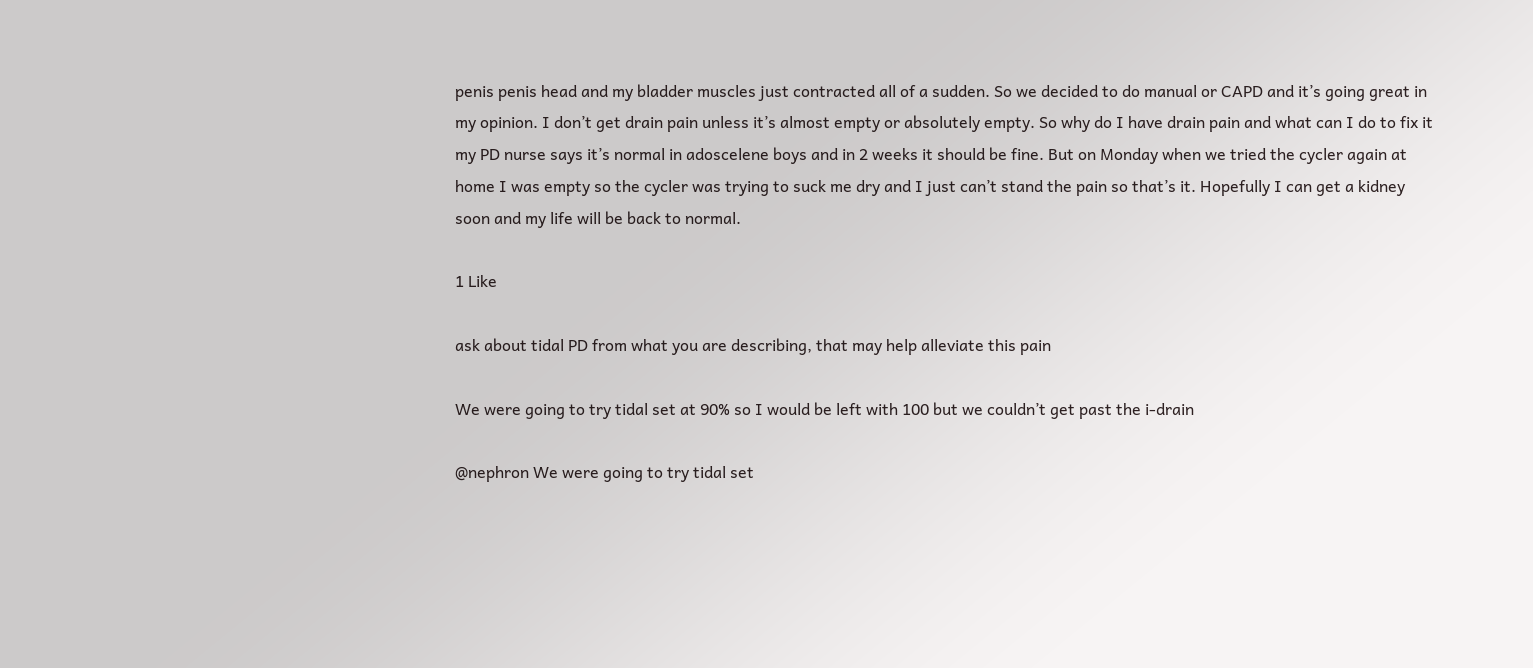penis penis head and my bladder muscles just contracted all of a sudden. So we decided to do manual or CAPD and it’s going great in my opinion. I don’t get drain pain unless it’s almost empty or absolutely empty. So why do I have drain pain and what can I do to fix it my PD nurse says it’s normal in adoscelene boys and in 2 weeks it should be fine. But on Monday when we tried the cycler again at home I was empty so the cycler was trying to suck me dry and I just can’t stand the pain so that’s it. Hopefully I can get a kidney soon and my life will be back to normal.

1 Like

ask about tidal PD from what you are describing, that may help alleviate this pain

We were going to try tidal set at 90% so I would be left with 100 but we couldn’t get past the i-drain

@nephron We were going to try tidal set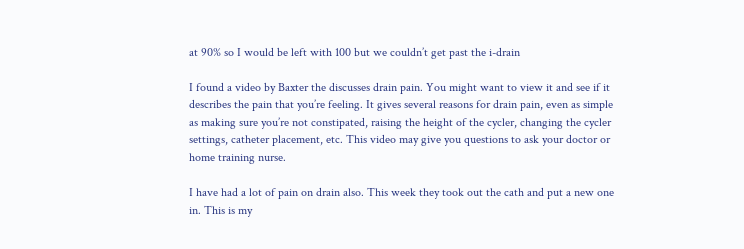at 90% so I would be left with 100 but we couldn’t get past the i-drain

I found a video by Baxter the discusses drain pain. You might want to view it and see if it describes the pain that you’re feeling. It gives several reasons for drain pain, even as simple as making sure you’re not constipated, raising the height of the cycler, changing the cycler settings, catheter placement, etc. This video may give you questions to ask your doctor or home training nurse.

I have had a lot of pain on drain also. This week they took out the cath and put a new one in. This is my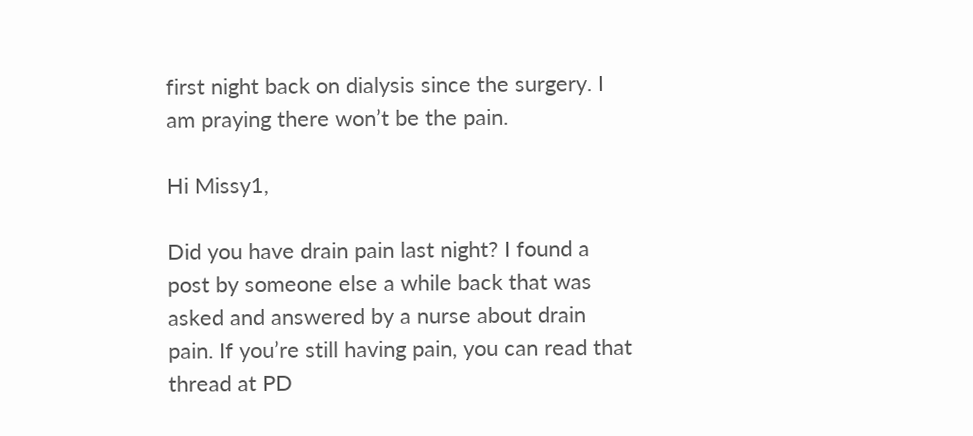first night back on dialysis since the surgery. I am praying there won’t be the pain.

Hi Missy1,

Did you have drain pain last night? I found a post by someone else a while back that was asked and answered by a nurse about drain pain. If you’re still having pain, you can read that thread at PD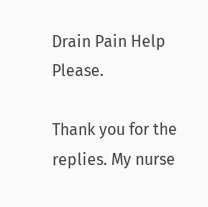Drain Pain Help Please.

Thank you for the replies. My nurse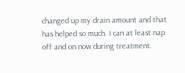changed up my drain amount and that has helped so much. I can at least nap off and on now during treatment.